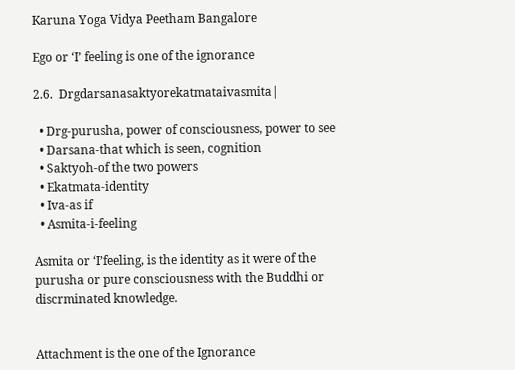Karuna Yoga Vidya Peetham Bangalore

Ego or ‘I’ feeling is one of the ignorance

2.6.  Drgdarsanasaktyorekatmataivasmita|

  • Drg-purusha, power of consciousness, power to see
  • Darsana-that which is seen, cognition
  • Saktyoh-of the two powers
  • Ekatmata-identity
  • Iva-as if
  • Asmita-i-feeling

Asmita or ‘I’feeling, is the identity as it were of the purusha or pure consciousness with the Buddhi or discrminated knowledge.


Attachment is the one of the Ignorance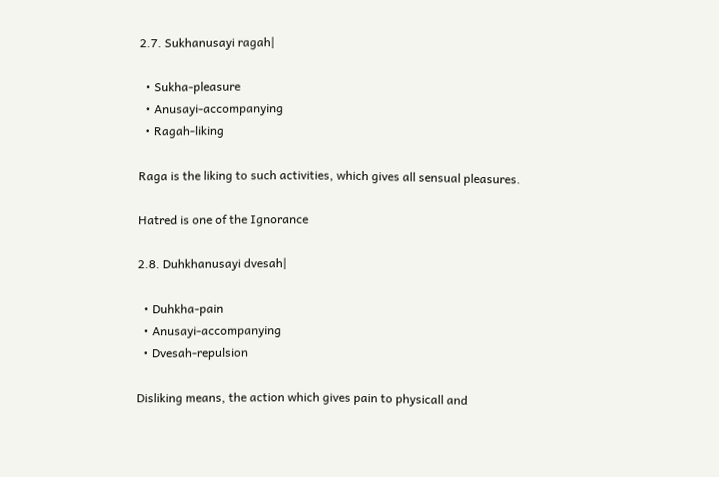2.7. Sukhanusayi ragah|

  • Sukha-pleasure
  • Anusayi-accompanying
  • Ragah-liking

Raga is the liking to such activities, which gives all sensual pleasures.

Hatred is one of the Ignorance

2.8. Duhkhanusayi dvesah|

  • Duhkha-pain
  • Anusayi-accompanying
  • Dvesah-repulsion

Disliking means, the action which gives pain to physicall and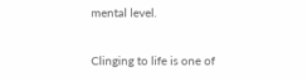mental level.

Clinging to life is one of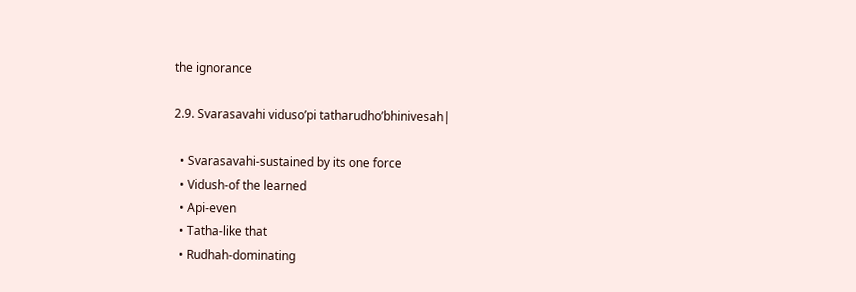the ignorance

2.9. Svarasavahi viduso’pi tatharudho’bhinivesah|

  • Svarasavahi-sustained by its one force
  • Vidush-of the learned
  • Api-even
  • Tatha-like that
  • Rudhah-dominating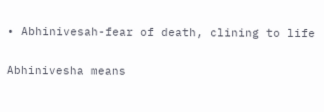• Abhinivesah-fear of death, clining to life

Abhinivesha means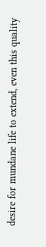desire for mundane life to extend, even this quality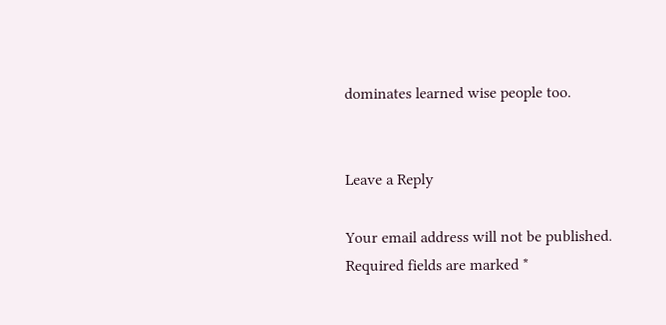dominates learned wise people too.


Leave a Reply

Your email address will not be published. Required fields are marked *